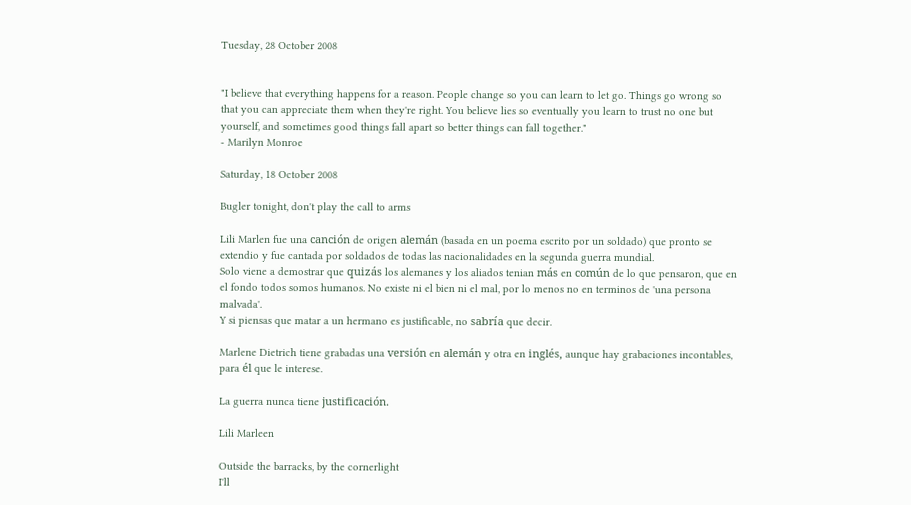Tuesday, 28 October 2008


"I believe that everything happens for a reason. People change so you can learn to let go. Things go wrong so that you can appreciate them when they're right. You believe lies so eventually you learn to trust no one but yourself, and sometimes good things fall apart so better things can fall together."
- Marilyn Monroe

Saturday, 18 October 2008

Bugler tonight, don't play the call to arms

Lili Marlen fue una canción de origen alemán (basada en un poema escrito por un soldado) que pronto se extendio y fue cantada por soldados de todas las nacionalidades en la segunda guerra mundial.
Solo viene a demostrar que quizás los alemanes y los aliados tenian más en común de lo que pensaron, que en el fondo todos somos humanos. No existe ni el bien ni el mal, por lo menos no en terminos de 'una persona malvada'.
Y si piensas que matar a un hermano es justificable, no sabría que decir.

Marlene Dietrich tiene grabadas una versión en alemán y otra en inglés, aunque hay grabaciones incontables, para él que le interese.

La guerra nunca tiene justificación.

Lili Marleen

Outside the barracks, by the cornerlight
I'll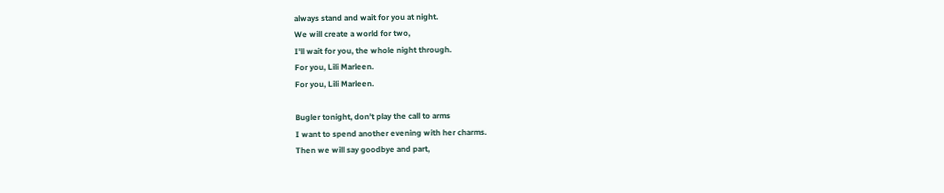always stand and wait for you at night.
We will create a world for two,
I'll wait for you, the whole night through.
For you, Lili Marleen.
For you, Lili Marleen.

Bugler tonight, don't play the call to arms
I want to spend another evening with her charms.
Then we will say goodbye and part,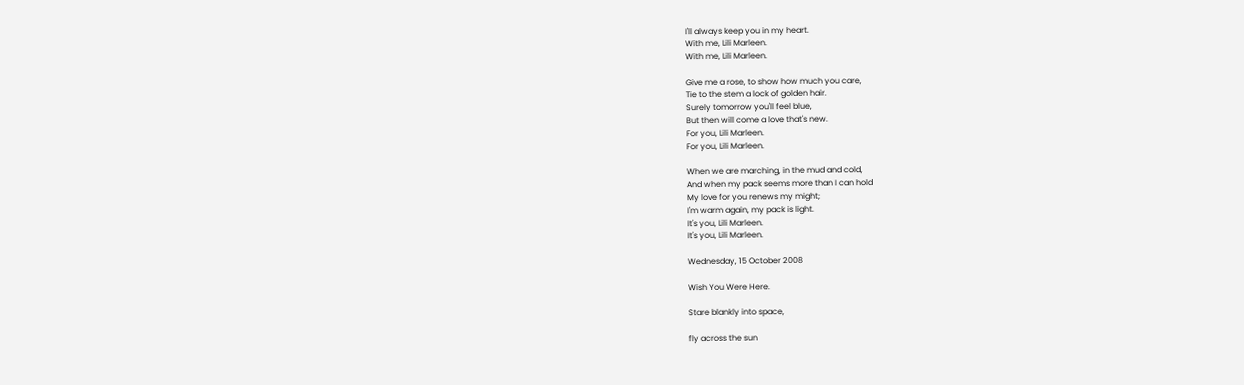I'll always keep you in my heart.
With me, Lili Marleen.
With me, Lili Marleen.

Give me a rose, to show how much you care,
Tie to the stem a lock of golden hair.
Surely tomorrow you'll feel blue,
But then will come a love that's new.
For you, Lili Marleen.
For you, Lili Marleen.

When we are marching, in the mud and cold,
And when my pack seems more than I can hold
My love for you renews my might;
I'm warm again, my pack is light.
It's you, Lili Marleen.
It's you, Lili Marleen.

Wednesday, 15 October 2008

Wish You Were Here.

Stare blankly into space,

fly across the sun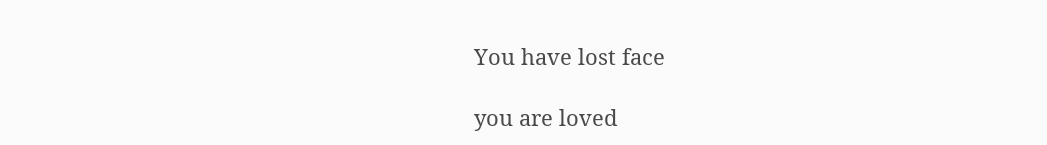You have lost face

you are loved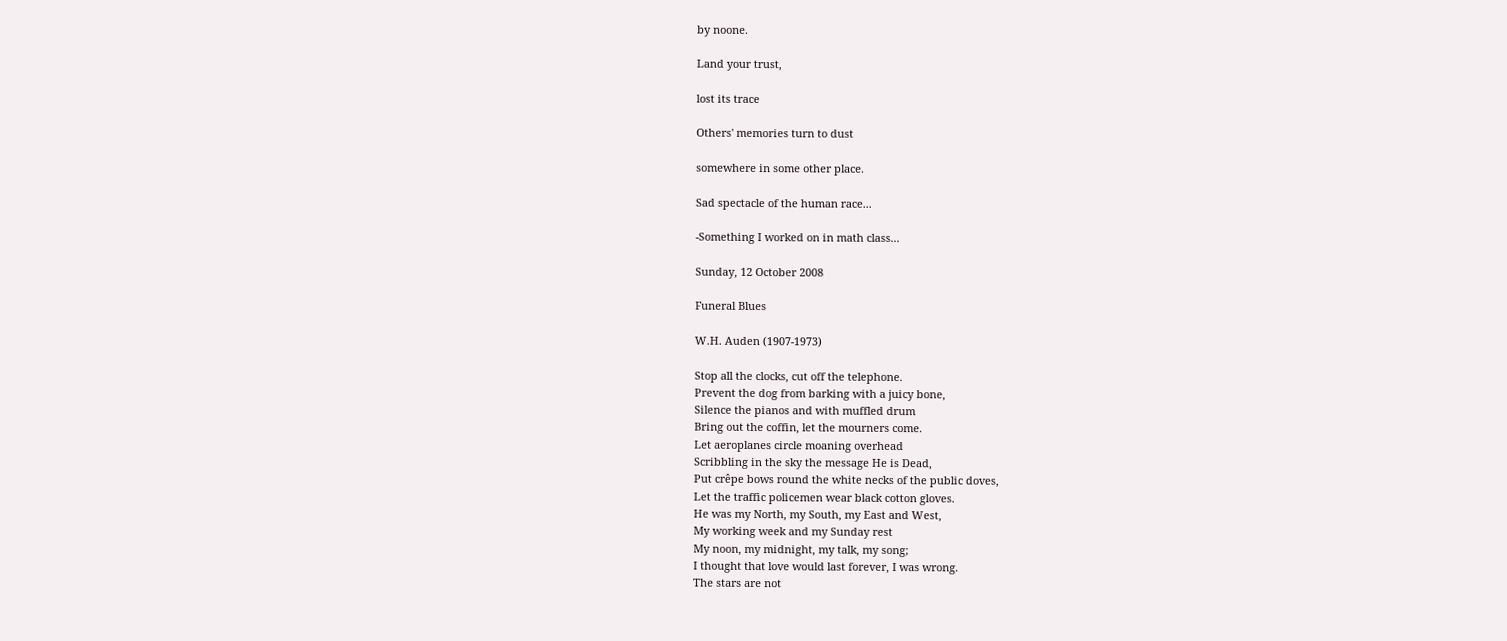by noone.

Land your trust,

lost its trace

Others' memories turn to dust

somewhere in some other place.

Sad spectacle of the human race...

-Something I worked on in math class...

Sunday, 12 October 2008

Funeral Blues

W.H. Auden (1907-1973)

Stop all the clocks, cut off the telephone.
Prevent the dog from barking with a juicy bone,
Silence the pianos and with muffled drum
Bring out the coffin, let the mourners come.
Let aeroplanes circle moaning overhead
Scribbling in the sky the message He is Dead,
Put crêpe bows round the white necks of the public doves,
Let the traffic policemen wear black cotton gloves.
He was my North, my South, my East and West,
My working week and my Sunday rest
My noon, my midnight, my talk, my song;
I thought that love would last forever, I was wrong.
The stars are not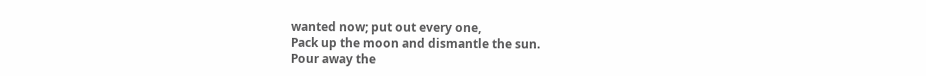wanted now; put out every one,
Pack up the moon and dismantle the sun.
Pour away the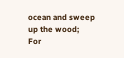ocean and sweep up the wood;
For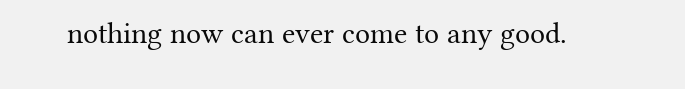nothing now can ever come to any good.